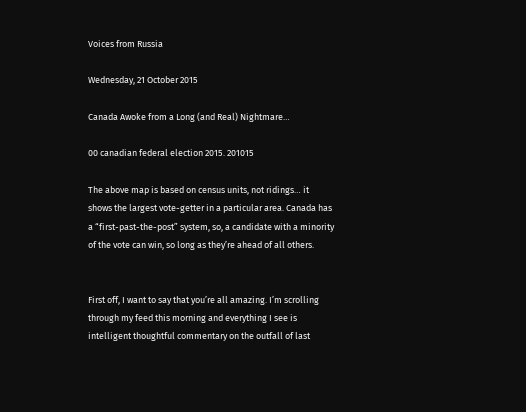Voices from Russia

Wednesday, 21 October 2015

Canada Awoke from a Long (and Real) Nightmare…

00 canadian federal election 2015. 201015

The above map is based on census units, not ridings… it shows the largest vote-getter in a particular area. Canada has a “first-past-the-post” system, so, a candidate with a minority of the vote can win, so long as they’re ahead of all others.


First off, I want to say that you’re all amazing. I’m scrolling through my feed this morning and everything I see is intelligent thoughtful commentary on the outfall of last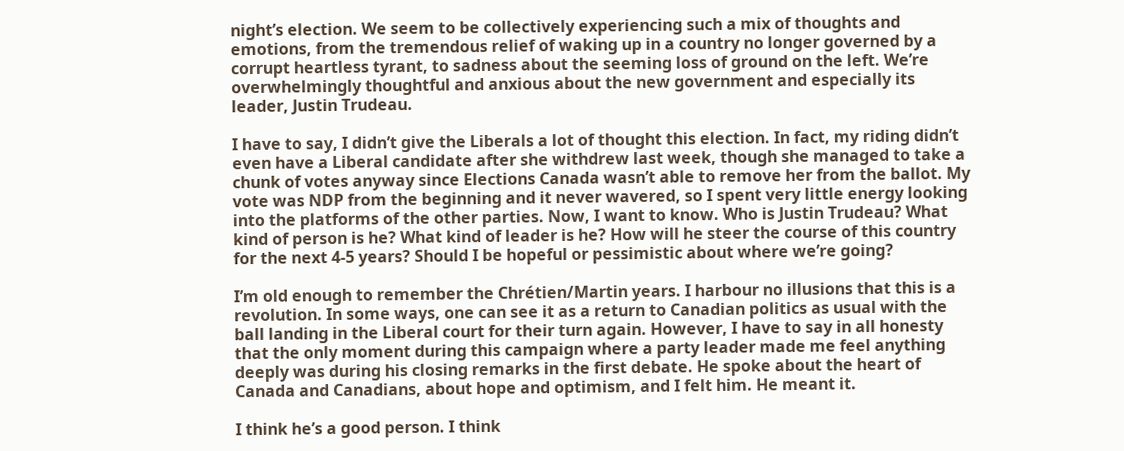night’s election. We seem to be collectively experiencing such a mix of thoughts and emotions, from the tremendous relief of waking up in a country no longer governed by a corrupt heartless tyrant, to sadness about the seeming loss of ground on the left. We’re overwhelmingly thoughtful and anxious about the new government and especially its leader, Justin Trudeau.

I have to say, I didn’t give the Liberals a lot of thought this election. In fact, my riding didn’t even have a Liberal candidate after she withdrew last week, though she managed to take a chunk of votes anyway since Elections Canada wasn’t able to remove her from the ballot. My vote was NDP from the beginning and it never wavered, so I spent very little energy looking into the platforms of the other parties. Now, I want to know. Who is Justin Trudeau? What kind of person is he? What kind of leader is he? How will he steer the course of this country for the next 4-5 years? Should I be hopeful or pessimistic about where we’re going?

I’m old enough to remember the Chrétien/Martin years. I harbour no illusions that this is a revolution. In some ways, one can see it as a return to Canadian politics as usual with the ball landing in the Liberal court for their turn again. However, I have to say in all honesty that the only moment during this campaign where a party leader made me feel anything deeply was during his closing remarks in the first debate. He spoke about the heart of Canada and Canadians, about hope and optimism, and I felt him. He meant it.

I think he’s a good person. I think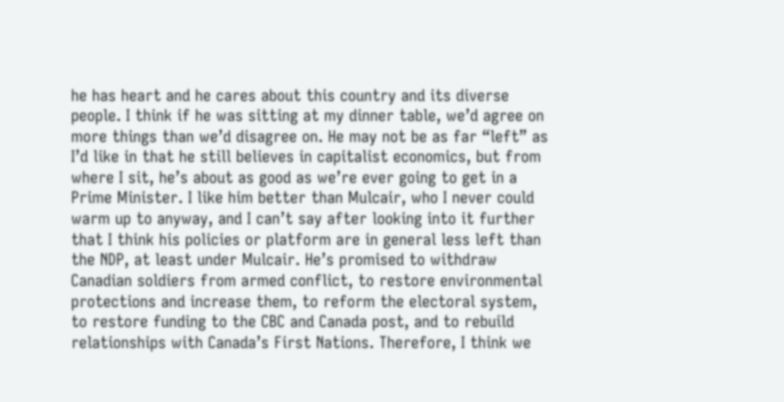he has heart and he cares about this country and its diverse people. I think if he was sitting at my dinner table, we’d agree on more things than we’d disagree on. He may not be as far “left” as I’d like in that he still believes in capitalist economics, but from where I sit, he’s about as good as we’re ever going to get in a Prime Minister. I like him better than Mulcair, who I never could warm up to anyway, and I can’t say after looking into it further that I think his policies or platform are in general less left than the NDP, at least under Mulcair. He’s promised to withdraw Canadian soldiers from armed conflict, to restore environmental protections and increase them, to reform the electoral system, to restore funding to the CBC and Canada post, and to rebuild relationships with Canada’s First Nations. Therefore, I think we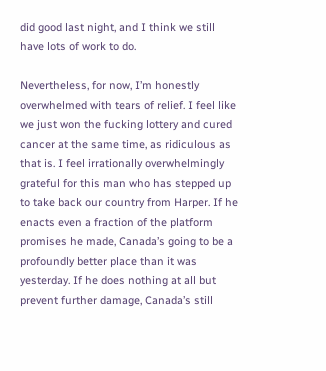did good last night, and I think we still have lots of work to do.

Nevertheless, for now, I’m honestly overwhelmed with tears of relief. I feel like we just won the fucking lottery and cured cancer at the same time, as ridiculous as that is. I feel irrationally overwhelmingly grateful for this man who has stepped up to take back our country from Harper. If he enacts even a fraction of the platform promises he made, Canada’s going to be a profoundly better place than it was yesterday. If he does nothing at all but prevent further damage, Canada’s still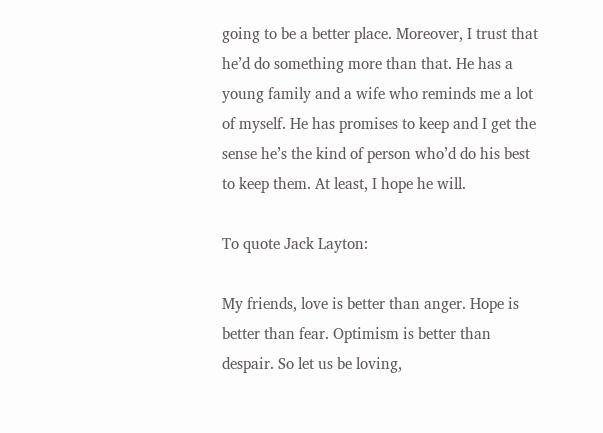going to be a better place. Moreover, I trust that he’d do something more than that. He has a young family and a wife who reminds me a lot of myself. He has promises to keep and I get the sense he’s the kind of person who’d do his best to keep them. At least, I hope he will.

To quote Jack Layton:

My friends, love is better than anger. Hope is better than fear. Optimism is better than despair. So let us be loving,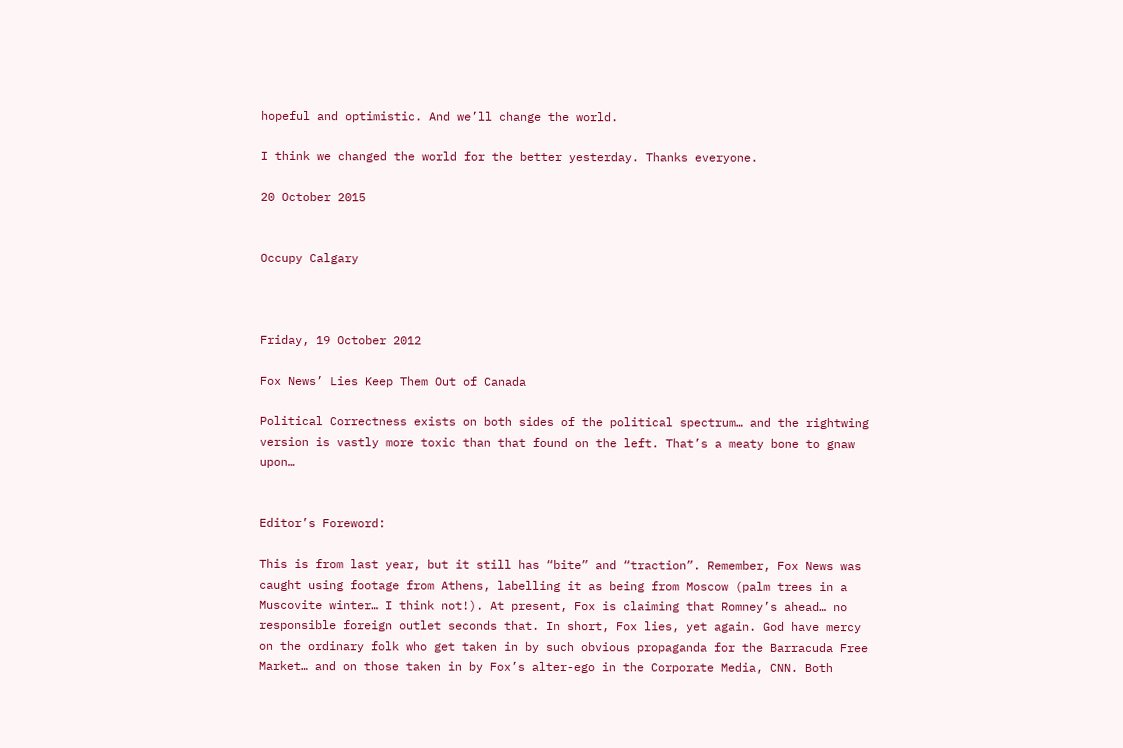hopeful and optimistic. And we’ll change the world.

I think we changed the world for the better yesterday. Thanks everyone.

20 October 2015


Occupy Calgary



Friday, 19 October 2012

Fox News’ Lies Keep Them Out of Canada

Political Correctness exists on both sides of the political spectrum… and the rightwing version is vastly more toxic than that found on the left. That’s a meaty bone to gnaw upon…


Editor’s Foreword:

This is from last year, but it still has “bite” and “traction”. Remember, Fox News was caught using footage from Athens, labelling it as being from Moscow (palm trees in a Muscovite winter… I think not!). At present, Fox is claiming that Romney’s ahead… no responsible foreign outlet seconds that. In short, Fox lies, yet again. God have mercy on the ordinary folk who get taken in by such obvious propaganda for the Barracuda Free Market… and on those taken in by Fox’s alter-ego in the Corporate Media, CNN. Both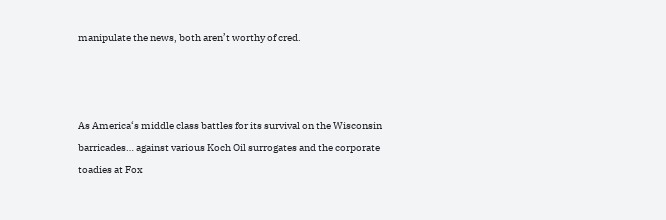manipulate the news, both aren’t worthy of cred.



As America‘s middle class battles for its survival on the Wisconsin barricades… against various Koch Oil surrogates and the corporate toadies at Fox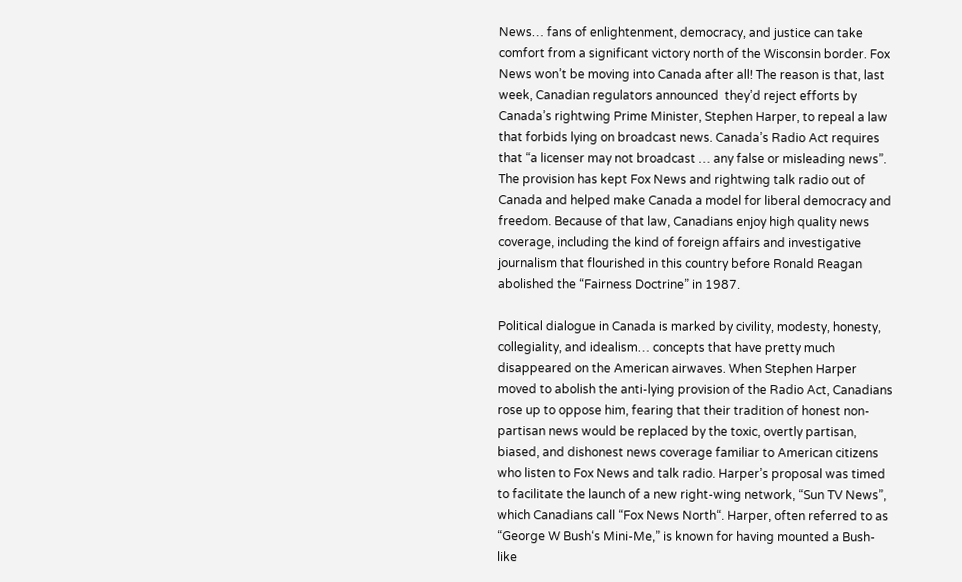News… fans of enlightenment, democracy, and justice can take comfort from a significant victory north of the Wisconsin border. Fox News won’t be moving into Canada after all! The reason is that, last week, Canadian regulators announced  they’d reject efforts by Canada’s rightwing Prime Minister, Stephen Harper, to repeal a law that forbids lying on broadcast news. Canada’s Radio Act requires that “a licenser may not broadcast … any false or misleading news”. The provision has kept Fox News and rightwing talk radio out of Canada and helped make Canada a model for liberal democracy and freedom. Because of that law, Canadians enjoy high quality news coverage, including the kind of foreign affairs and investigative journalism that flourished in this country before Ronald Reagan abolished the “Fairness Doctrine” in 1987.

Political dialogue in Canada is marked by civility, modesty, honesty, collegiality, and idealism… concepts that have pretty much disappeared on the American airwaves. When Stephen Harper moved to abolish the anti-lying provision of the Radio Act, Canadians rose up to oppose him, fearing that their tradition of honest non-partisan news would be replaced by the toxic, overtly partisan, biased, and dishonest news coverage familiar to American citizens who listen to Fox News and talk radio. Harper’s proposal was timed to facilitate the launch of a new right-wing network, “Sun TV News”, which Canadians call “Fox News North“. Harper, often referred to as “George W Bush‘s Mini-Me,” is known for having mounted a Bush-like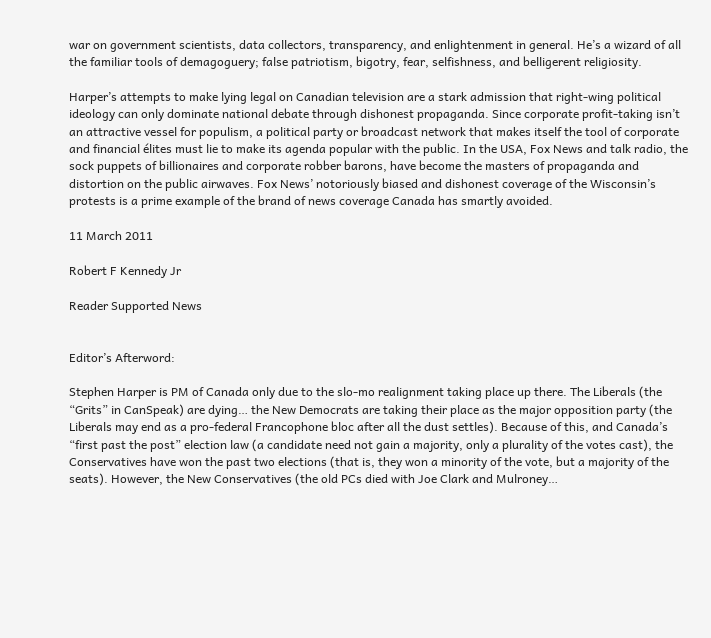war on government scientists, data collectors, transparency, and enlightenment in general. He’s a wizard of all the familiar tools of demagoguery; false patriotism, bigotry, fear, selfishness, and belligerent religiosity.

Harper’s attempts to make lying legal on Canadian television are a stark admission that right-wing political ideology can only dominate national debate through dishonest propaganda. Since corporate profit-taking isn’t an attractive vessel for populism, a political party or broadcast network that makes itself the tool of corporate and financial élites must lie to make its agenda popular with the public. In the USA, Fox News and talk radio, the sock puppets of billionaires and corporate robber barons, have become the masters of propaganda and distortion on the public airwaves. Fox News’ notoriously biased and dishonest coverage of the Wisconsin’s protests is a prime example of the brand of news coverage Canada has smartly avoided.

11 March 2011

Robert F Kennedy Jr

Reader Supported News


Editor’s Afterword:

Stephen Harper is PM of Canada only due to the slo-mo realignment taking place up there. The Liberals (the “Grits” in CanSpeak) are dying… the New Democrats are taking their place as the major opposition party (the Liberals may end as a pro-federal Francophone bloc after all the dust settles). Because of this, and Canada’s “first past the post” election law (a candidate need not gain a majority, only a plurality of the votes cast), the Conservatives have won the past two elections (that is, they won a minority of the vote, but a majority of the seats). However, the New Conservatives (the old PCs died with Joe Clark and Mulroney…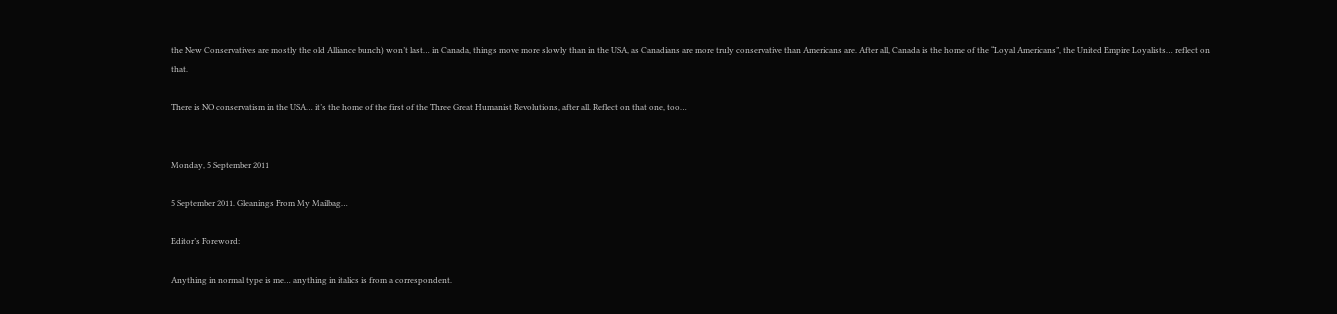the New Conservatives are mostly the old Alliance bunch) won’t last… in Canada, things move more slowly than in the USA, as Canadians are more truly conservative than Americans are. After all, Canada is the home of the “Loyal Americans”, the United Empire Loyalists… reflect on that.

There is NO conservatism in the USA… it’s the home of the first of the Three Great Humanist Revolutions, after all. Reflect on that one, too…


Monday, 5 September 2011

5 September 2011. Gleanings From My Mailbag…

Editor’s Foreword:

Anything in normal type is me… anything in italics is from a correspondent.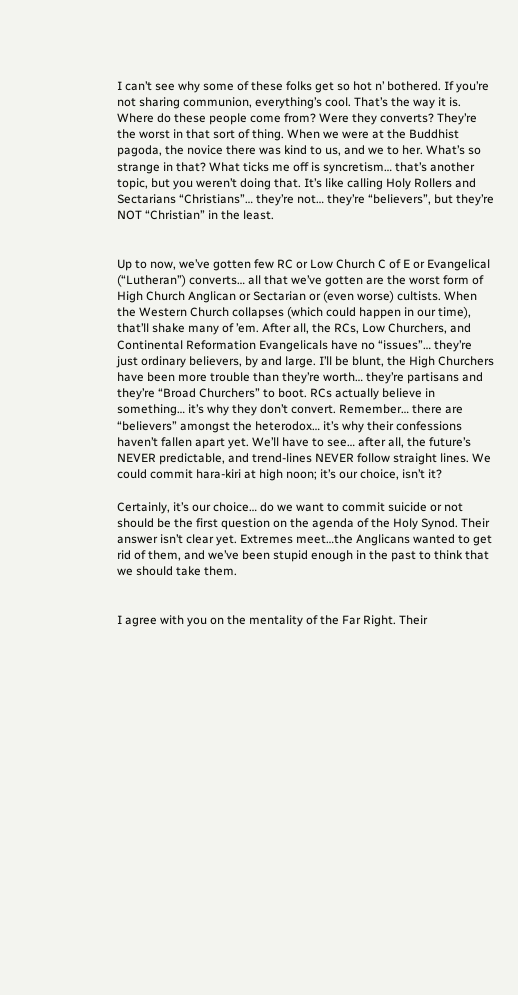I can’t see why some of these folks get so hot n’ bothered. If you’re not sharing communion, everything’s cool. That’s the way it is. Where do these people come from? Were they converts? They’re the worst in that sort of thing. When we were at the Buddhist pagoda, the novice there was kind to us, and we to her. What’s so strange in that? What ticks me off is syncretism… that’s another topic, but you weren’t doing that. It’s like calling Holy Rollers and Sectarians “Christians”… they’re not… they’re “believers”, but they’re NOT “Christian” in the least.


Up to now, we’ve gotten few RC or Low Church C of E or Evangelical (“Lutheran”) converts… all that we’ve gotten are the worst form of High Church Anglican or Sectarian or (even worse) cultists. When the Western Church collapses (which could happen in our time), that’ll shake many of ’em. After all, the RCs, Low Churchers, and Continental Reformation Evangelicals have no “issues”… they’re just ordinary believers, by and large. I’ll be blunt, the High Churchers have been more trouble than they’re worth… they’re partisans and they’re “Broad Churchers” to boot. RCs actually believe in something… it’s why they don’t convert. Remember… there are “believers” amongst the heterodox… it’s why their confessions haven’t fallen apart yet. We’ll have to see… after all, the future’s NEVER predictable, and trend-lines NEVER follow straight lines. We could commit hara-kiri at high noon; it’s our choice, isn’t it?

Certainly, it’s our choice… do we want to commit suicide or not should be the first question on the agenda of the Holy Synod. Their answer isn’t clear yet. Extremes meet…the Anglicans wanted to get rid of them, and we’ve been stupid enough in the past to think that we should take them.


I agree with you on the mentality of the Far Right. Their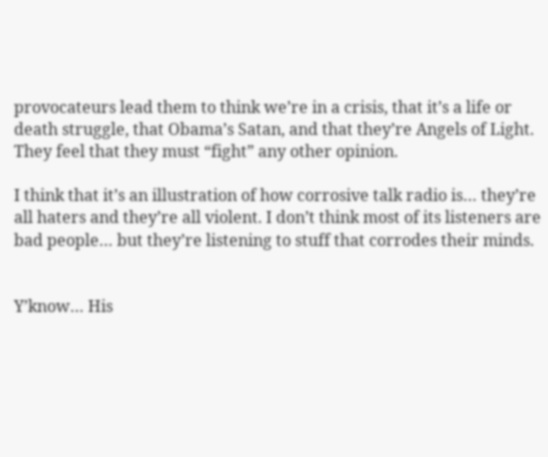provocateurs lead them to think we’re in a crisis, that it’s a life or death struggle, that Obama’s Satan, and that they’re Angels of Light. They feel that they must “fight” any other opinion.

I think that it’s an illustration of how corrosive talk radio is… they’re all haters and they’re all violent. I don’t think most of its listeners are bad people… but they’re listening to stuff that corrodes their minds.


Y’know… His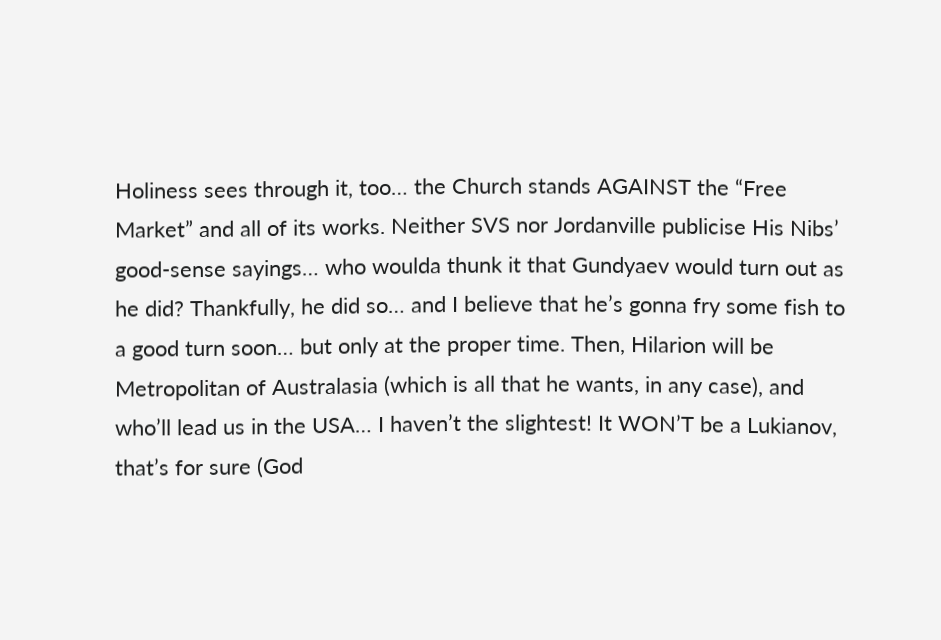Holiness sees through it, too… the Church stands AGAINST the “Free Market” and all of its works. Neither SVS nor Jordanville publicise His Nibs’ good-sense sayings… who woulda thunk it that Gundyaev would turn out as he did? Thankfully, he did so… and I believe that he’s gonna fry some fish to a good turn soon… but only at the proper time. Then, Hilarion will be Metropolitan of Australasia (which is all that he wants, in any case), and who’ll lead us in the USA… I haven’t the slightest! It WON’T be a Lukianov, that’s for sure (God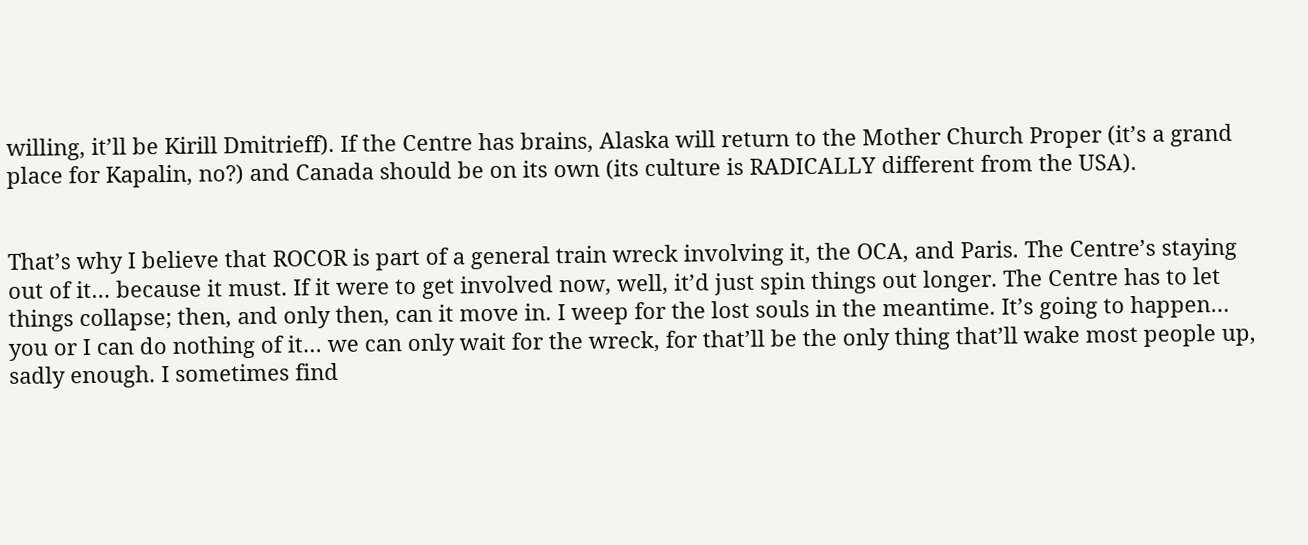willing, it’ll be Kirill Dmitrieff). If the Centre has brains, Alaska will return to the Mother Church Proper (it’s a grand place for Kapalin, no?) and Canada should be on its own (its culture is RADICALLY different from the USA).


That’s why I believe that ROCOR is part of a general train wreck involving it, the OCA, and Paris. The Centre’s staying out of it… because it must. If it were to get involved now, well, it’d just spin things out longer. The Centre has to let things collapse; then, and only then, can it move in. I weep for the lost souls in the meantime. It’s going to happen… you or I can do nothing of it… we can only wait for the wreck, for that’ll be the only thing that’ll wake most people up, sadly enough. I sometimes find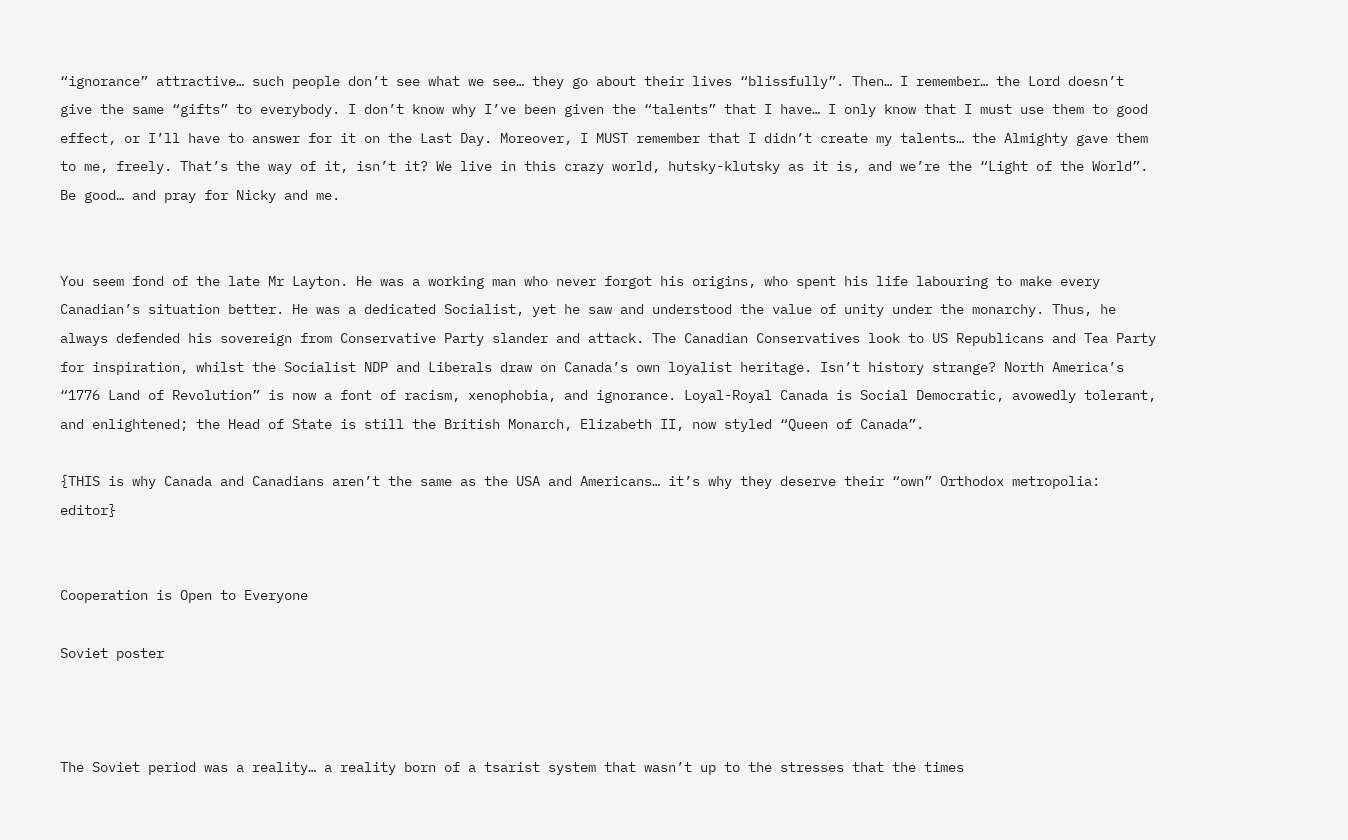“ignorance” attractive… such people don’t see what we see… they go about their lives “blissfully”. Then… I remember… the Lord doesn’t give the same “gifts” to everybody. I don’t know why I’ve been given the “talents” that I have… I only know that I must use them to good effect, or I’ll have to answer for it on the Last Day. Moreover, I MUST remember that I didn’t create my talents… the Almighty gave them to me, freely. That’s the way of it, isn’t it? We live in this crazy world, hutsky-klutsky as it is, and we’re the “Light of the World”. Be good… and pray for Nicky and me.


You seem fond of the late Mr Layton. He was a working man who never forgot his origins, who spent his life labouring to make every Canadian’s situation better. He was a dedicated Socialist, yet he saw and understood the value of unity under the monarchy. Thus, he always defended his sovereign from Conservative Party slander and attack. The Canadian Conservatives look to US Republicans and Tea Party for inspiration, whilst the Socialist NDP and Liberals draw on Canada’s own loyalist heritage. Isn’t history strange? North America’s “1776 Land of Revolution” is now a font of racism, xenophobia, and ignorance. Loyal-Royal Canada is Social Democratic, avowedly tolerant, and enlightened; the Head of State is still the British Monarch, Elizabeth II, now styled “Queen of Canada”.

{THIS is why Canada and Canadians aren’t the same as the USA and Americans… it’s why they deserve their “own” Orthodox metropolia: editor}


Cooperation is Open to Everyone

Soviet poster



The Soviet period was a reality… a reality born of a tsarist system that wasn’t up to the stresses that the times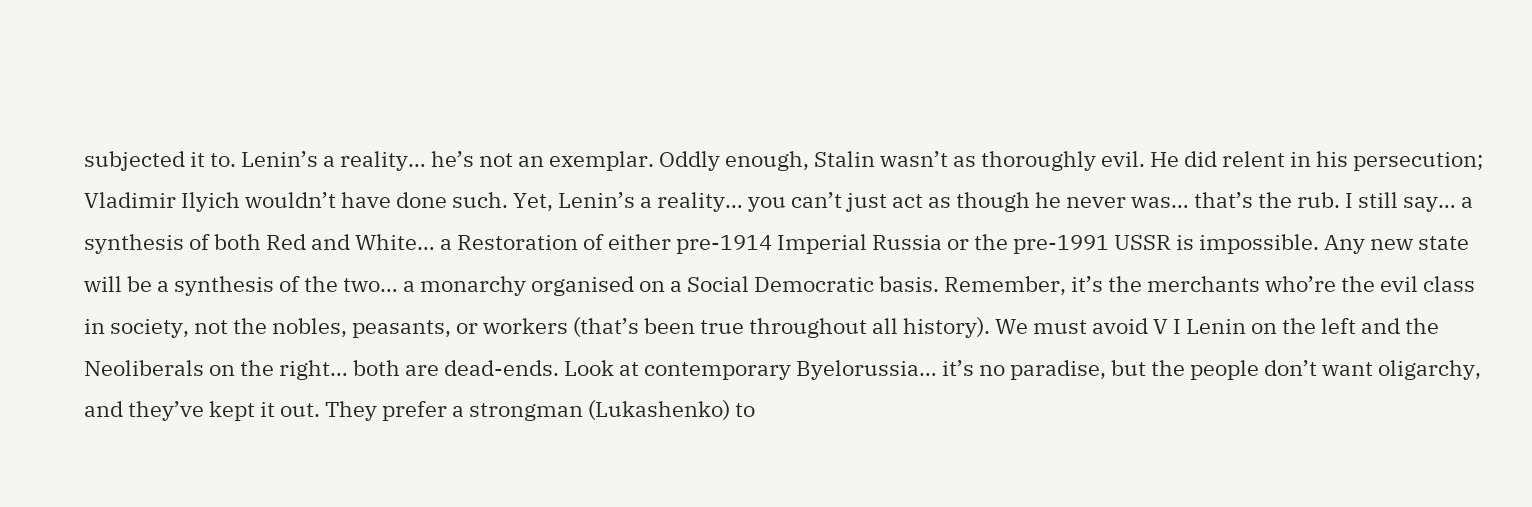subjected it to. Lenin’s a reality… he’s not an exemplar. Oddly enough, Stalin wasn’t as thoroughly evil. He did relent in his persecution; Vladimir Ilyich wouldn’t have done such. Yet, Lenin’s a reality… you can’t just act as though he never was… that’s the rub. I still say… a synthesis of both Red and White… a Restoration of either pre-1914 Imperial Russia or the pre-1991 USSR is impossible. Any new state will be a synthesis of the two… a monarchy organised on a Social Democratic basis. Remember, it’s the merchants who’re the evil class in society, not the nobles, peasants, or workers (that’s been true throughout all history). We must avoid V I Lenin on the left and the Neoliberals on the right… both are dead-ends. Look at contemporary Byelorussia… it’s no paradise, but the people don’t want oligarchy, and they’ve kept it out. They prefer a strongman (Lukashenko) to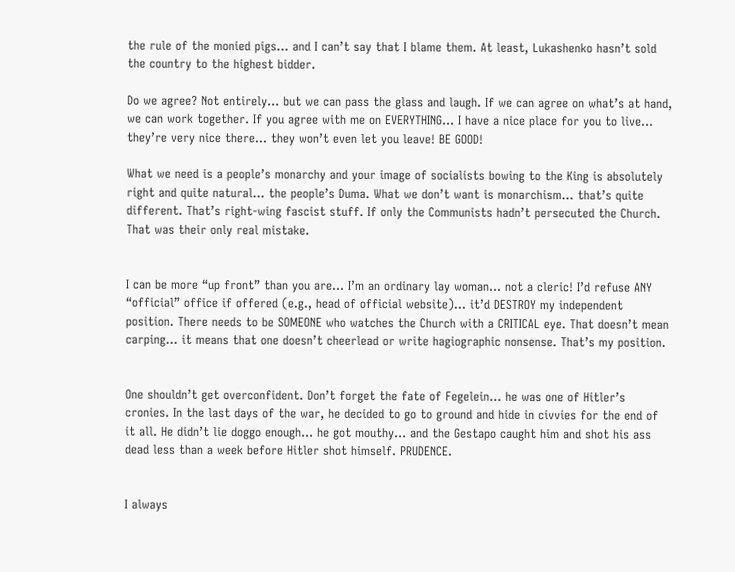the rule of the monied pigs… and I can’t say that I blame them. At least, Lukashenko hasn’t sold the country to the highest bidder.

Do we agree? Not entirely… but we can pass the glass and laugh. If we can agree on what’s at hand, we can work together. If you agree with me on EVERYTHING… I have a nice place for you to live… they’re very nice there… they won’t even let you leave! BE GOOD!

What we need is a people’s monarchy and your image of socialists bowing to the King is absolutely right and quite natural… the people’s Duma. What we don’t want is monarchism… that’s quite different. That’s right-wing fascist stuff. If only the Communists hadn’t persecuted the Church. That was their only real mistake.


I can be more “up front” than you are… I’m an ordinary lay woman… not a cleric! I’d refuse ANY “official” office if offered (e.g., head of official website)… it’d DESTROY my independent position. There needs to be SOMEONE who watches the Church with a CRITICAL eye. That doesn’t mean carping… it means that one doesn’t cheerlead or write hagiographic nonsense. That’s my position.


One shouldn’t get overconfident. Don’t forget the fate of Fegelein… he was one of Hitler’s cronies. In the last days of the war, he decided to go to ground and hide in civvies for the end of it all. He didn’t lie doggo enough… he got mouthy… and the Gestapo caught him and shot his ass dead less than a week before Hitler shot himself. PRUDENCE.


I always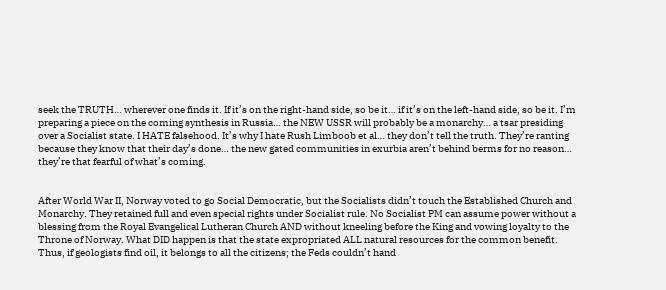seek the TRUTH… wherever one finds it. If it’s on the right-hand side, so be it… if it’s on the left-hand side, so be it. I’m preparing a piece on the coming synthesis in Russia… the NEW USSR will probably be a monarchy… a tsar presiding over a Socialist state. I HATE falsehood. It’s why I hate Rush Limboob et al… they don’t tell the truth. They’re ranting because they know that their day’s done… the new gated communities in exurbia aren’t behind berms for no reason… they’re that fearful of what’s coming.


After World War II, Norway voted to go Social Democratic, but the Socialists didn’t touch the Established Church and Monarchy. They retained full and even special rights under Socialist rule. No Socialist PM can assume power without a blessing from the Royal Evangelical Lutheran Church AND without kneeling before the King and vowing loyalty to the Throne of Norway. What DID happen is that the state expropriated ALL natural resources for the common benefit. Thus, if geologists find oil, it belongs to all the citizens; the Feds couldn’t hand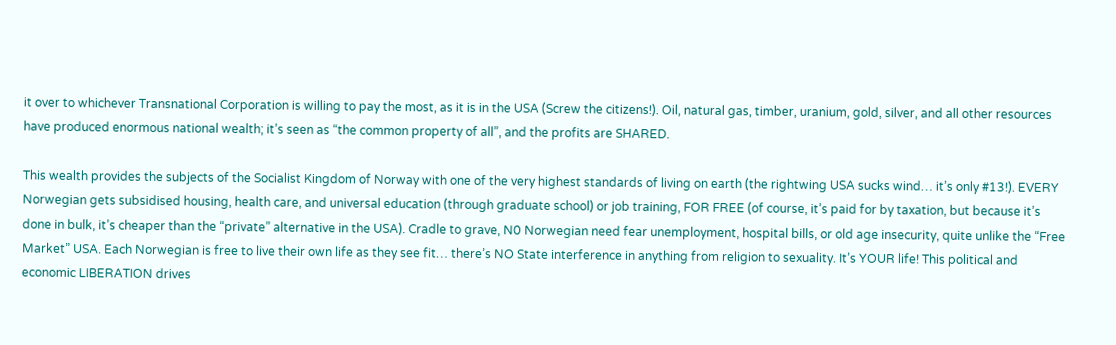it over to whichever Transnational Corporation is willing to pay the most, as it is in the USA (Screw the citizens!). Oil, natural gas, timber, uranium, gold, silver, and all other resources have produced enormous national wealth; it’s seen as “the common property of all”, and the profits are SHARED.

This wealth provides the subjects of the Socialist Kingdom of Norway with one of the very highest standards of living on earth (the rightwing USA sucks wind… it’s only #13!). EVERY Norwegian gets subsidised housing, health care, and universal education (through graduate school) or job training, FOR FREE (of course, it’s paid for by taxation, but because it’s done in bulk, it’s cheaper than the “private” alternative in the USA). Cradle to grave, N0 Norwegian need fear unemployment, hospital bills, or old age insecurity, quite unlike the “Free Market” USA. Each Norwegian is free to live their own life as they see fit… there’s NO State interference in anything from religion to sexuality. It’s YOUR life! This political and economic LIBERATION drives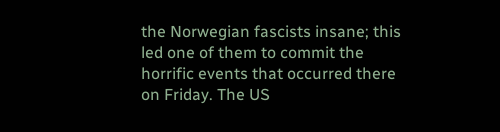the Norwegian fascists insane; this led one of them to commit the horrific events that occurred there on Friday. The US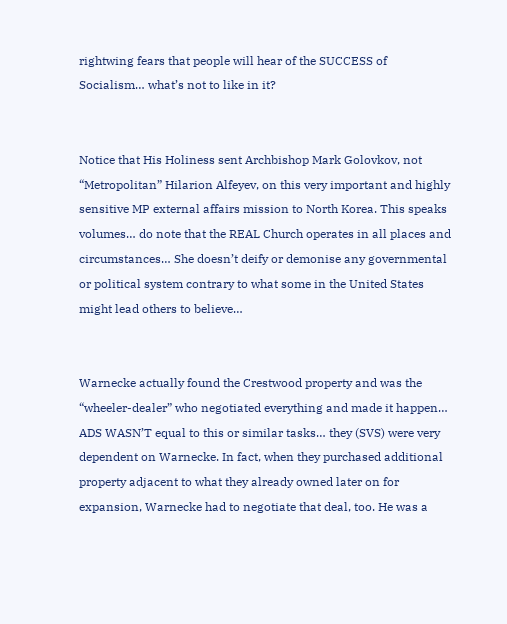rightwing fears that people will hear of the SUCCESS of Socialism… what’s not to like in it?


Notice that His Holiness sent Archbishop Mark Golovkov, not “Metropolitan” Hilarion Alfeyev, on this very important and highly sensitive MP external affairs mission to North Korea. This speaks volumes… do note that the REAL Church operates in all places and circumstances… She doesn’t deify or demonise any governmental or political system contrary to what some in the United States might lead others to believe…


Warnecke actually found the Crestwood property and was the “wheeler-dealer” who negotiated everything and made it happen… ADS WASN’T equal to this or similar tasks… they (SVS) were very dependent on Warnecke. In fact, when they purchased additional property adjacent to what they already owned later on for expansion, Warnecke had to negotiate that deal, too. He was a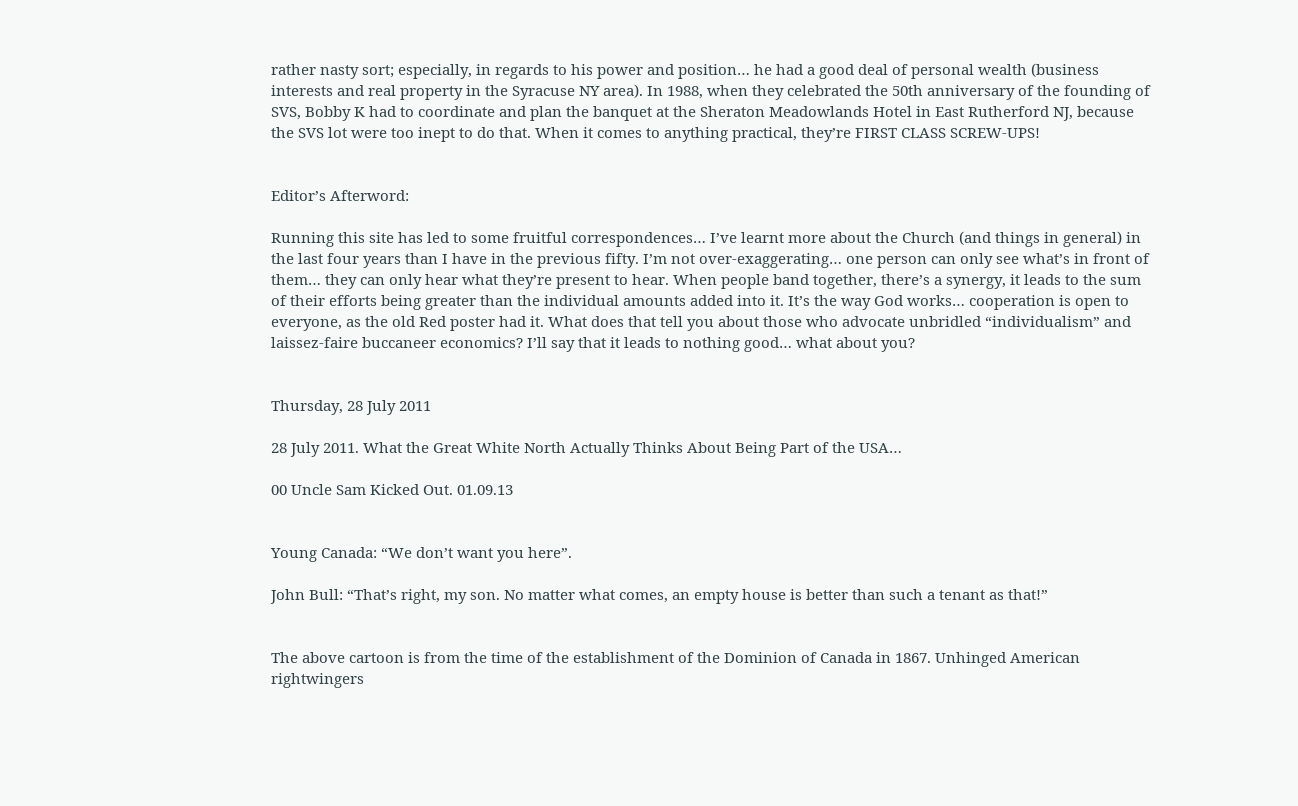rather nasty sort; especially, in regards to his power and position… he had a good deal of personal wealth (business interests and real property in the Syracuse NY area). In 1988, when they celebrated the 50th anniversary of the founding of SVS, Bobby K had to coordinate and plan the banquet at the Sheraton Meadowlands Hotel in East Rutherford NJ, because the SVS lot were too inept to do that. When it comes to anything practical, they’re FIRST CLASS SCREW-UPS!


Editor’s Afterword:

Running this site has led to some fruitful correspondences… I’ve learnt more about the Church (and things in general) in the last four years than I have in the previous fifty. I’m not over-exaggerating… one person can only see what’s in front of them… they can only hear what they’re present to hear. When people band together, there’s a synergy, it leads to the sum of their efforts being greater than the individual amounts added into it. It’s the way God works… cooperation is open to everyone, as the old Red poster had it. What does that tell you about those who advocate unbridled “individualism” and laissez-faire buccaneer economics? I’ll say that it leads to nothing good… what about you?


Thursday, 28 July 2011

28 July 2011. What the Great White North Actually Thinks About Being Part of the USA…

00 Uncle Sam Kicked Out. 01.09.13


Young Canada: “We don’t want you here”.

John Bull: “That’s right, my son. No matter what comes, an empty house is better than such a tenant as that!”


The above cartoon is from the time of the establishment of the Dominion of Canada in 1867. Unhinged American rightwingers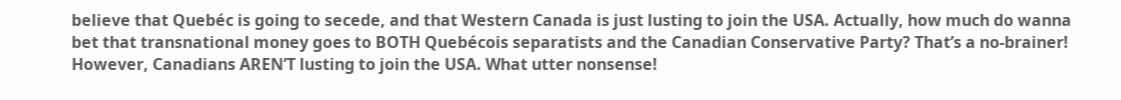believe that Quebéc is going to secede, and that Western Canada is just lusting to join the USA. Actually, how much do wanna bet that transnational money goes to BOTH Quebécois separatists and the Canadian Conservative Party? That’s a no-brainer! However, Canadians AREN’T lusting to join the USA. What utter nonsense!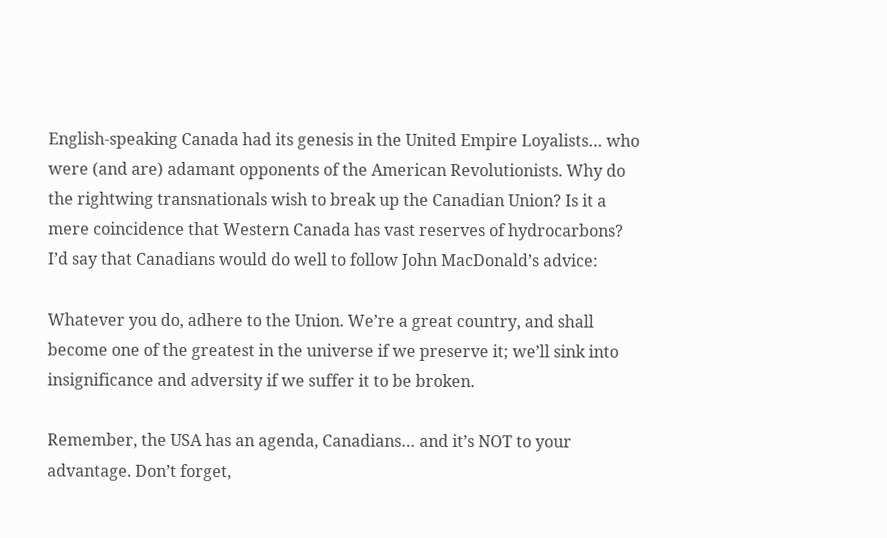English-speaking Canada had its genesis in the United Empire Loyalists… who were (and are) adamant opponents of the American Revolutionists. Why do the rightwing transnationals wish to break up the Canadian Union? Is it a mere coincidence that Western Canada has vast reserves of hydrocarbons? I’d say that Canadians would do well to follow John MacDonald’s advice:

Whatever you do, adhere to the Union. We’re a great country, and shall become one of the greatest in the universe if we preserve it; we’ll sink into insignificance and adversity if we suffer it to be broken.

Remember, the USA has an agenda, Canadians… and it’s NOT to your advantage. Don’t forget,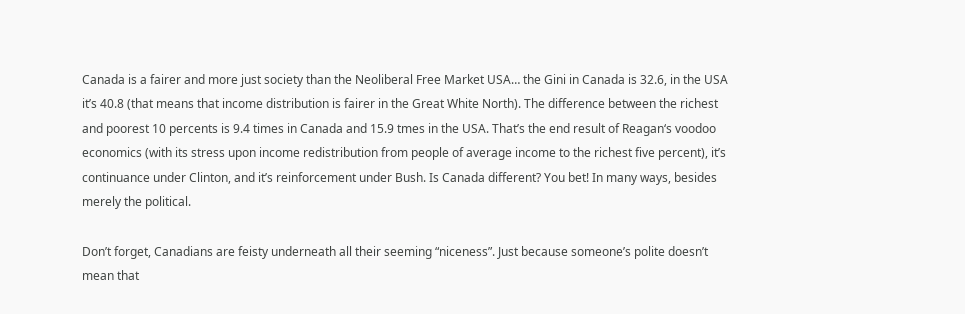Canada is a fairer and more just society than the Neoliberal Free Market USA… the Gini in Canada is 32.6, in the USA it’s 40.8 (that means that income distribution is fairer in the Great White North). The difference between the richest and poorest 10 percents is 9.4 times in Canada and 15.9 tmes in the USA. That’s the end result of Reagan‘s voodoo economics (with its stress upon income redistribution from people of average income to the richest five percent), it’s continuance under Clinton, and it’s reinforcement under Bush. Is Canada different? You bet! In many ways, besides merely the political.

Don’t forget, Canadians are feisty underneath all their seeming “niceness”. Just because someone’s polite doesn’t mean that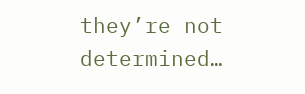they’re not determined…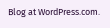Blog at WordPress.com.